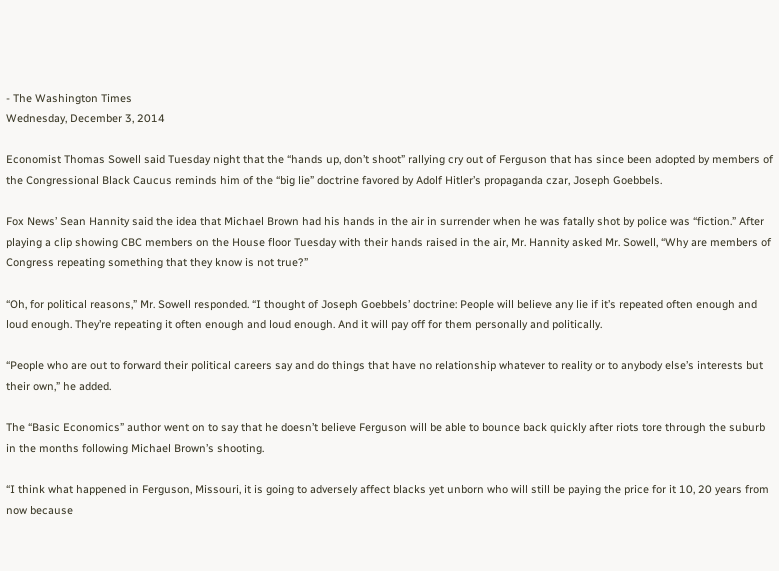- The Washington Times
Wednesday, December 3, 2014

Economist Thomas Sowell said Tuesday night that the “hands up, don’t shoot” rallying cry out of Ferguson that has since been adopted by members of the Congressional Black Caucus reminds him of the “big lie” doctrine favored by Adolf Hitler’s propaganda czar, Joseph Goebbels.

Fox News’ Sean Hannity said the idea that Michael Brown had his hands in the air in surrender when he was fatally shot by police was “fiction.” After playing a clip showing CBC members on the House floor Tuesday with their hands raised in the air, Mr. Hannity asked Mr. Sowell, “Why are members of Congress repeating something that they know is not true?”

“Oh, for political reasons,” Mr. Sowell responded. “I thought of Joseph Goebbels’ doctrine: People will believe any lie if it’s repeated often enough and loud enough. They’re repeating it often enough and loud enough. And it will pay off for them personally and politically.

“People who are out to forward their political careers say and do things that have no relationship whatever to reality or to anybody else’s interests but their own,” he added.

The “Basic Economics” author went on to say that he doesn’t believe Ferguson will be able to bounce back quickly after riots tore through the suburb in the months following Michael Brown’s shooting.

“I think what happened in Ferguson, Missouri, it is going to adversely affect blacks yet unborn who will still be paying the price for it 10, 20 years from now because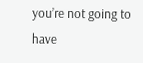you’re not going to have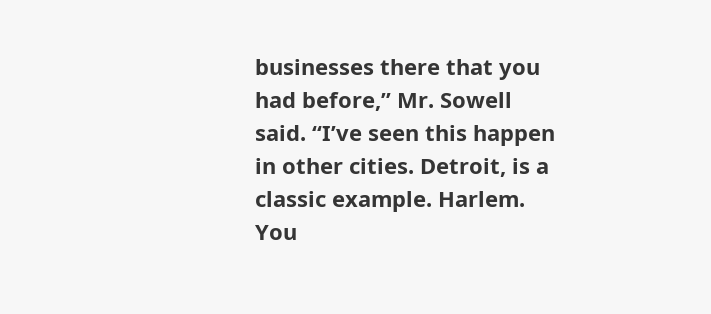businesses there that you had before,” Mr. Sowell said. “I’ve seen this happen in other cities. Detroit, is a classic example. Harlem. You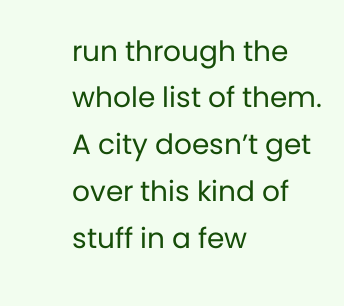run through the whole list of them. A city doesn’t get over this kind of stuff in a few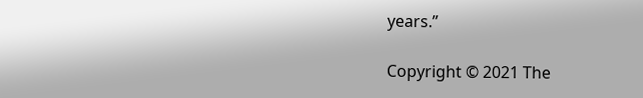years.”

Copyright © 2021 The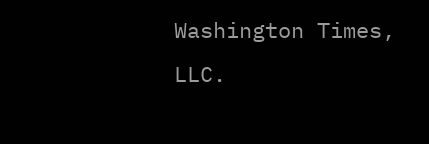Washington Times, LLC.